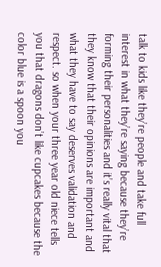talk to kids like they’re people and take full interest in what they’re saying because they’re forming their personalities and it’s really vital that they know that their opinions are important and what they have to say deserves validation and respect. so when your three year old niece tells you that dragons don’t like cupcakes because the color blue is a spoon you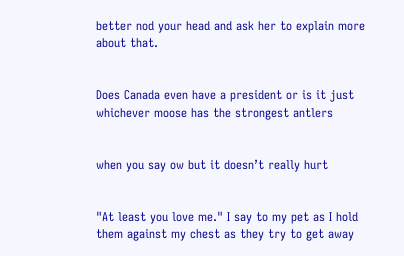better nod your head and ask her to explain more about that.


Does Canada even have a president or is it just whichever moose has the strongest antlers


when you say ow but it doesn’t really hurt


"At least you love me." I say to my pet as I hold them against my chest as they try to get away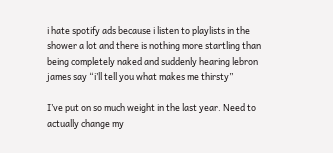i hate spotify ads because i listen to playlists in the shower a lot and there is nothing more startling than being completely naked and suddenly hearing lebron james say “i’ll tell you what makes me thirsty”

I’ve put on so much weight in the last year. Need to actually change my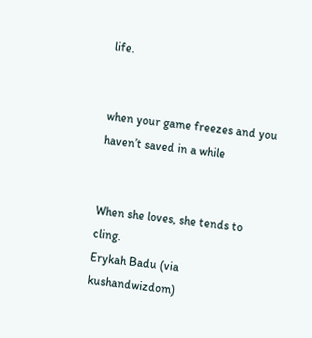life.


when your game freezes and you haven’t saved in a while


When she loves, she tends to cling.
Erykah Badu (via kushandwizdom)